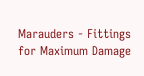Marauders - Fittings for Maximum Damage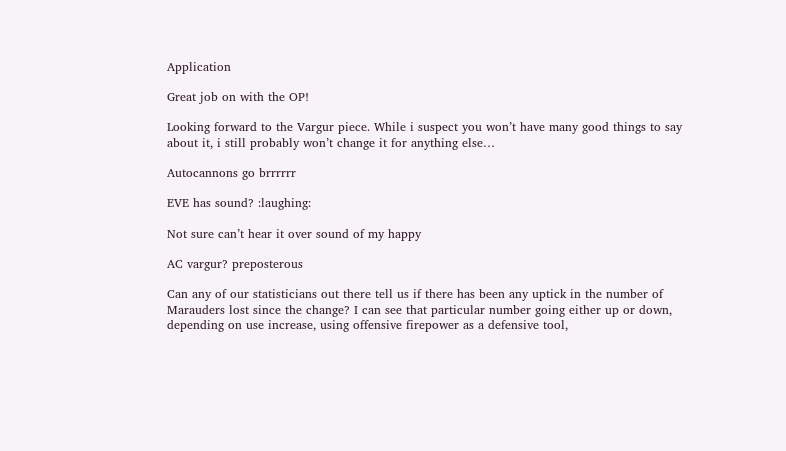Application

Great job on with the OP!

Looking forward to the Vargur piece. While i suspect you won’t have many good things to say about it, i still probably won’t change it for anything else…

Autocannons go brrrrrr

EVE has sound? :laughing:

Not sure can’t hear it over sound of my happy

AC vargur? preposterous

Can any of our statisticians out there tell us if there has been any uptick in the number of Marauders lost since the change? I can see that particular number going either up or down, depending on use increase, using offensive firepower as a defensive tool,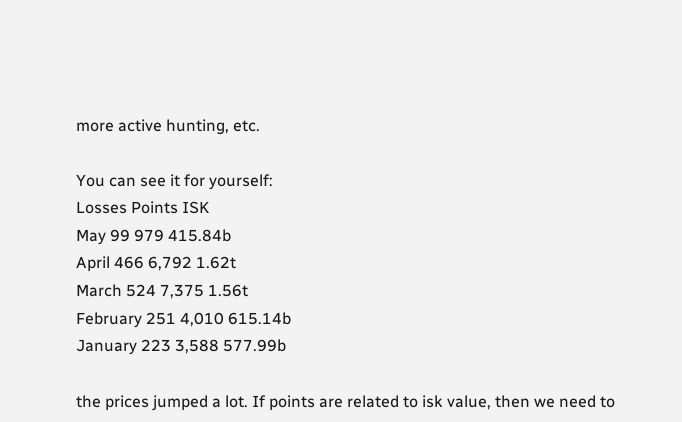more active hunting, etc.

You can see it for yourself:
Losses Points ISK
May 99 979 415.84b
April 466 6,792 1.62t
March 524 7,375 1.56t
February 251 4,010 615.14b
January 223 3,588 577.99b

the prices jumped a lot. If points are related to isk value, then we need to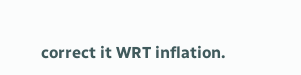correct it WRT inflation.